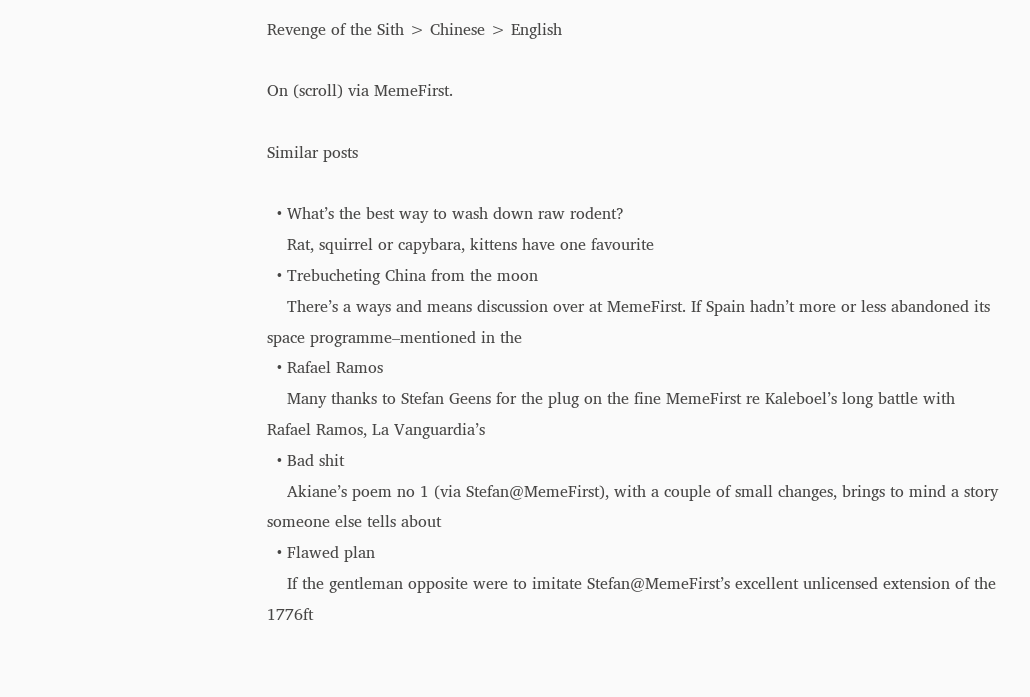Revenge of the Sith > Chinese > English

On (scroll) via MemeFirst.

Similar posts

  • What’s the best way to wash down raw rodent?
    Rat, squirrel or capybara, kittens have one favourite
  • Trebucheting China from the moon
    There’s a ways and means discussion over at MemeFirst. If Spain hadn’t more or less abandoned its space programme–mentioned in the
  • Rafael Ramos
    Many thanks to Stefan Geens for the plug on the fine MemeFirst re Kaleboel’s long battle with Rafael Ramos, La Vanguardia’s
  • Bad shit
    Akiane’s poem no 1 (via Stefan@MemeFirst), with a couple of small changes, brings to mind a story someone else tells about
  • Flawed plan
    If the gentleman opposite were to imitate Stefan@MemeFirst’s excellent unlicensed extension of the 1776ft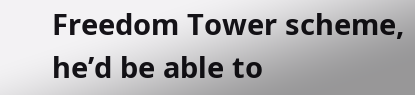Freedom Tower scheme, he’d be able to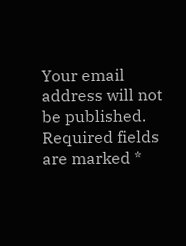Your email address will not be published. Required fields are marked *